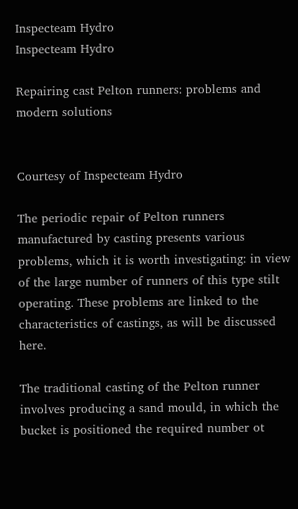Inspecteam Hydro
Inspecteam Hydro

Repairing cast Pelton runners: problems and modern solutions


Courtesy of Inspecteam Hydro

The periodic repair of Pelton runners manufactured by casting presents various problems, which it is worth investigating: in view of the large number of runners of this type stilt operating. These problems are linked to the characteristics of castings, as will be discussed here.

The traditional casting of the Pelton runner involves producing a sand mould, in which the bucket is positioned the required number ot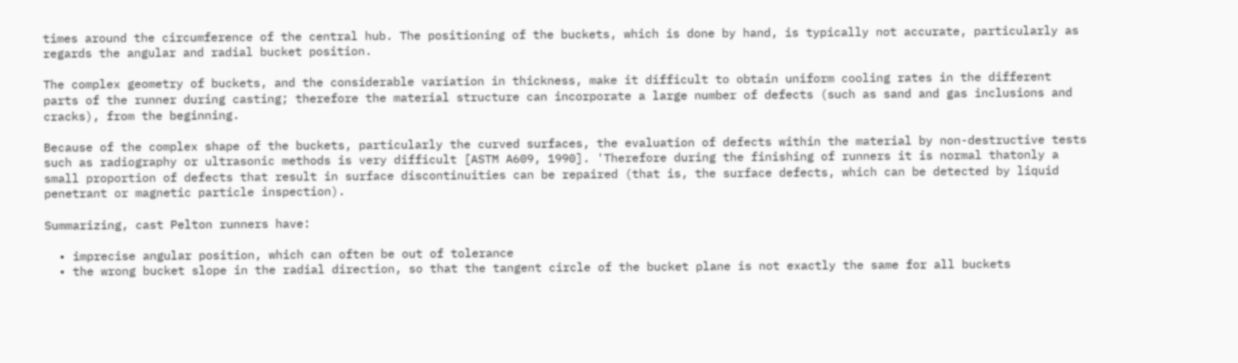times around the circumference of the central hub. The positioning of the buckets, which is done by hand, is typically not accurate, particularly as regards the angular and radial bucket position.

The complex geometry of buckets, and the considerable variation in thickness, make it difficult to obtain uniform cooling rates in the different parts of the runner during casting; therefore the material structure can incorporate a large number of defects (such as sand and gas inclusions and cracks), from the beginning.

Because of the complex shape of the buckets, particularly the curved surfaces, the evaluation of defects within the material by non-destructive tests such as radiography or ultrasonic methods is very difficult [ASTM A609, 1990]. 'Therefore during the finishing of runners it is normal thatonly a small proportion of defects that result in surface discontinuities can be repaired (that is, the surface defects, which can be detected by liquid penetrant or magnetic particle inspection).

Summarizing, cast Pelton runners have:

  • imprecise angular position, which can often be out of tolerance
  • the wrong bucket slope in the radial direction, so that the tangent circle of the bucket plane is not exactly the same for all buckets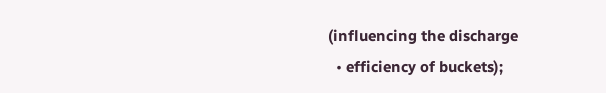(influencing the discharge
  • efficiency of buckets);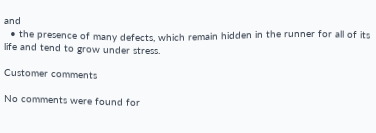and
  • the presence of many defects, which remain hidden in the runner for all of its life and tend to grow under stress.

Customer comments

No comments were found for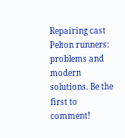Repairing cast Pelton runners: problems and modern solutions. Be the first to comment!